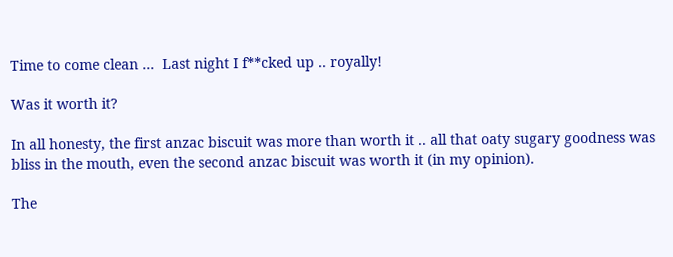Time to come clean …  Last night I f**cked up .. royally!

Was it worth it?

In all honesty, the first anzac biscuit was more than worth it .. all that oaty sugary goodness was bliss in the mouth, even the second anzac biscuit was worth it (in my opinion).

The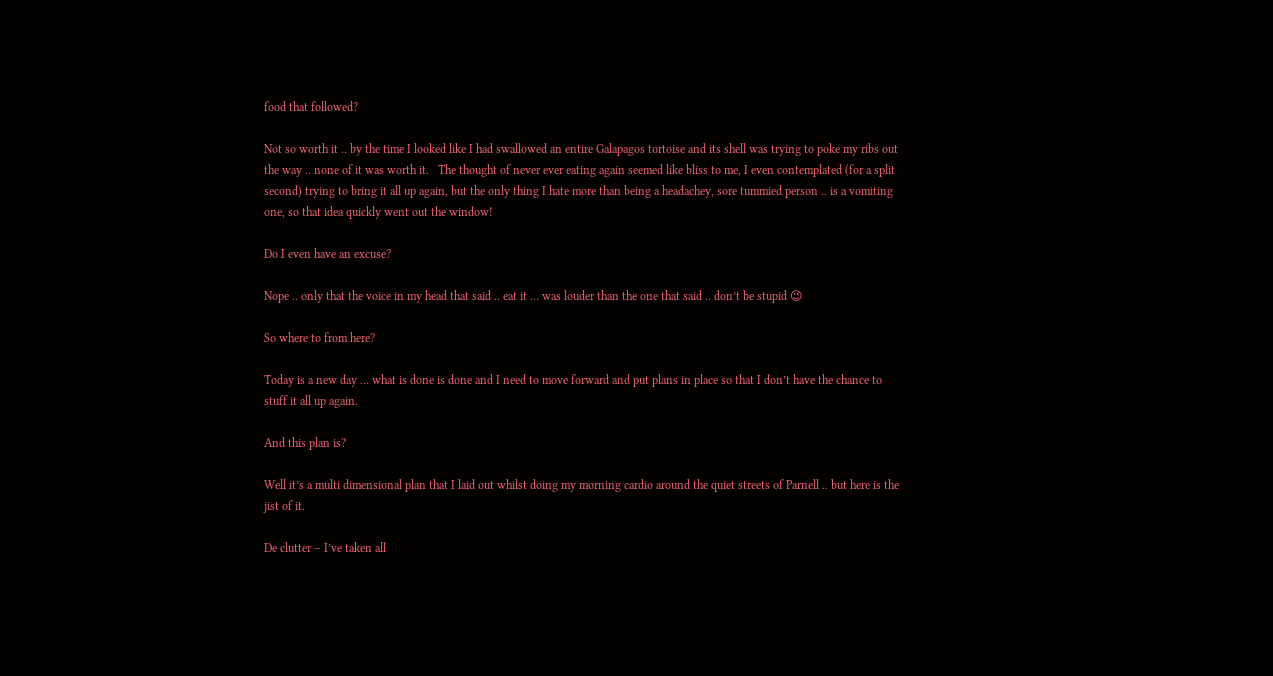food that followed?

Not so worth it .. by the time I looked like I had swallowed an entire Galapagos tortoise and its shell was trying to poke my ribs out the way .. none of it was worth it.   The thought of never ever eating again seemed like bliss to me, I even contemplated (for a split second) trying to bring it all up again, but the only thing I hate more than being a headachey, sore tummied person .. is a vomiting one, so that idea quickly went out the window!

Do I even have an excuse?

Nope .. only that the voice in my head that said .. eat it … was louder than the one that said .. don’t be stupid 😉

So where to from here?

Today is a new day … what is done is done and I need to move forward and put plans in place so that I don’t have the chance to stuff it all up again.

And this plan is?

Well it’s a multi dimensional plan that I laid out whilst doing my morning cardio around the quiet streets of Parnell .. but here is the jist of it.

De clutter – I’ve taken all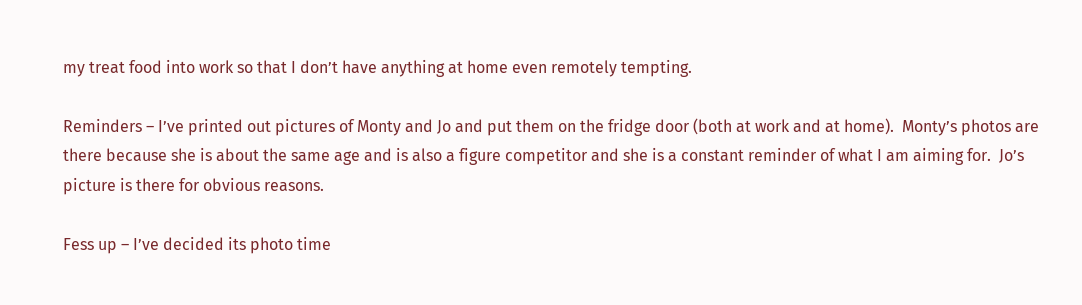my treat food into work so that I don’t have anything at home even remotely tempting.

Reminders – I’ve printed out pictures of Monty and Jo and put them on the fridge door (both at work and at home).  Monty’s photos are there because she is about the same age and is also a figure competitor and she is a constant reminder of what I am aiming for.  Jo’s picture is there for obvious reasons.

Fess up – I’ve decided its photo time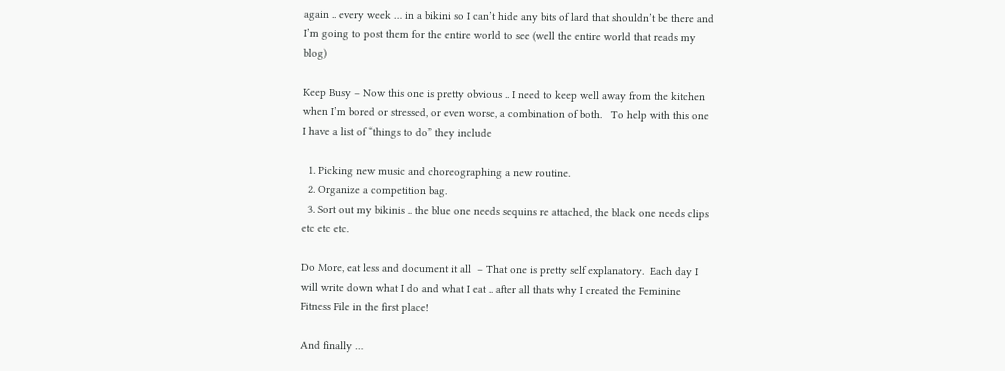again .. every week … in a bikini so I can’t hide any bits of lard that shouldn’t be there and I’m going to post them for the entire world to see (well the entire world that reads my blog)

Keep Busy – Now this one is pretty obvious .. I need to keep well away from the kitchen when I’m bored or stressed, or even worse, a combination of both.   To help with this one I have a list of “things to do” they include

  1. Picking new music and choreographing a new routine.
  2. Organize a competition bag.
  3. Sort out my bikinis .. the blue one needs sequins re attached, the black one needs clips etc etc etc.

Do More, eat less and document it all  – That one is pretty self explanatory.  Each day I will write down what I do and what I eat .. after all thats why I created the Feminine Fitness File in the first place!

And finally …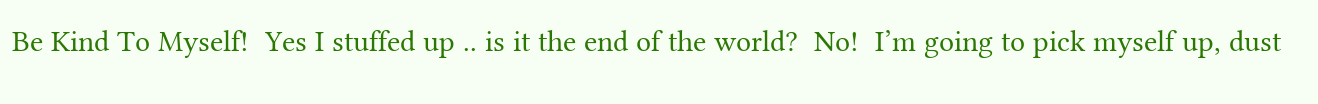Be Kind To Myself!  Yes I stuffed up .. is it the end of the world?  No!  I’m going to pick myself up, dust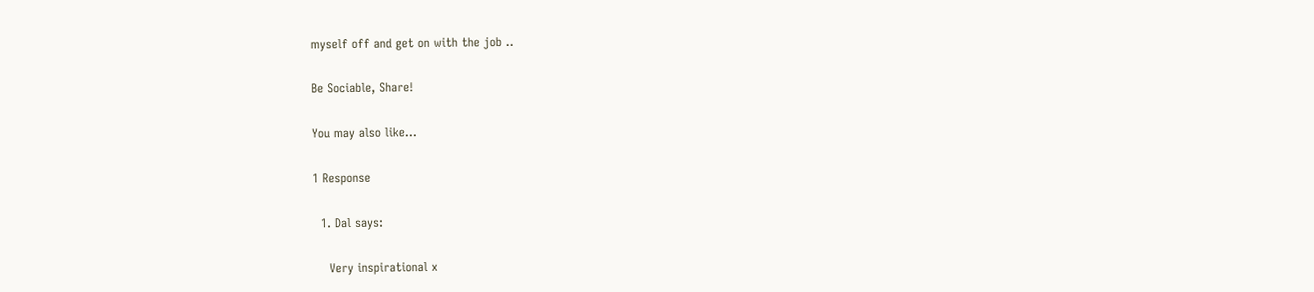myself off and get on with the job ..

Be Sociable, Share!

You may also like...

1 Response

  1. Dal says:

    Very inspirational x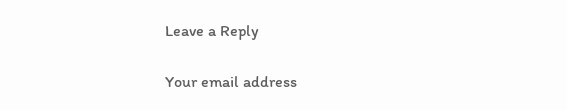Leave a Reply

Your email address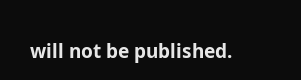will not be published.